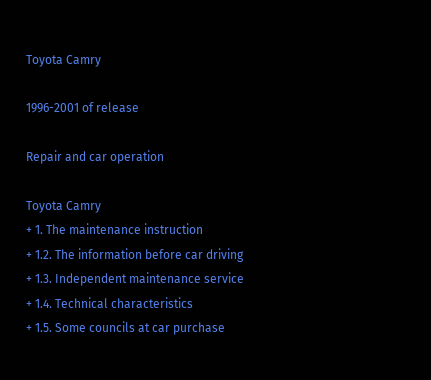Toyota Camry

1996-2001 of release

Repair and car operation

Toyota Camry
+ 1. The maintenance instruction
+ 1.2. The information before car driving
+ 1.3. Independent maintenance service
+ 1.4. Technical characteristics
+ 1.5. Some councils at car purchase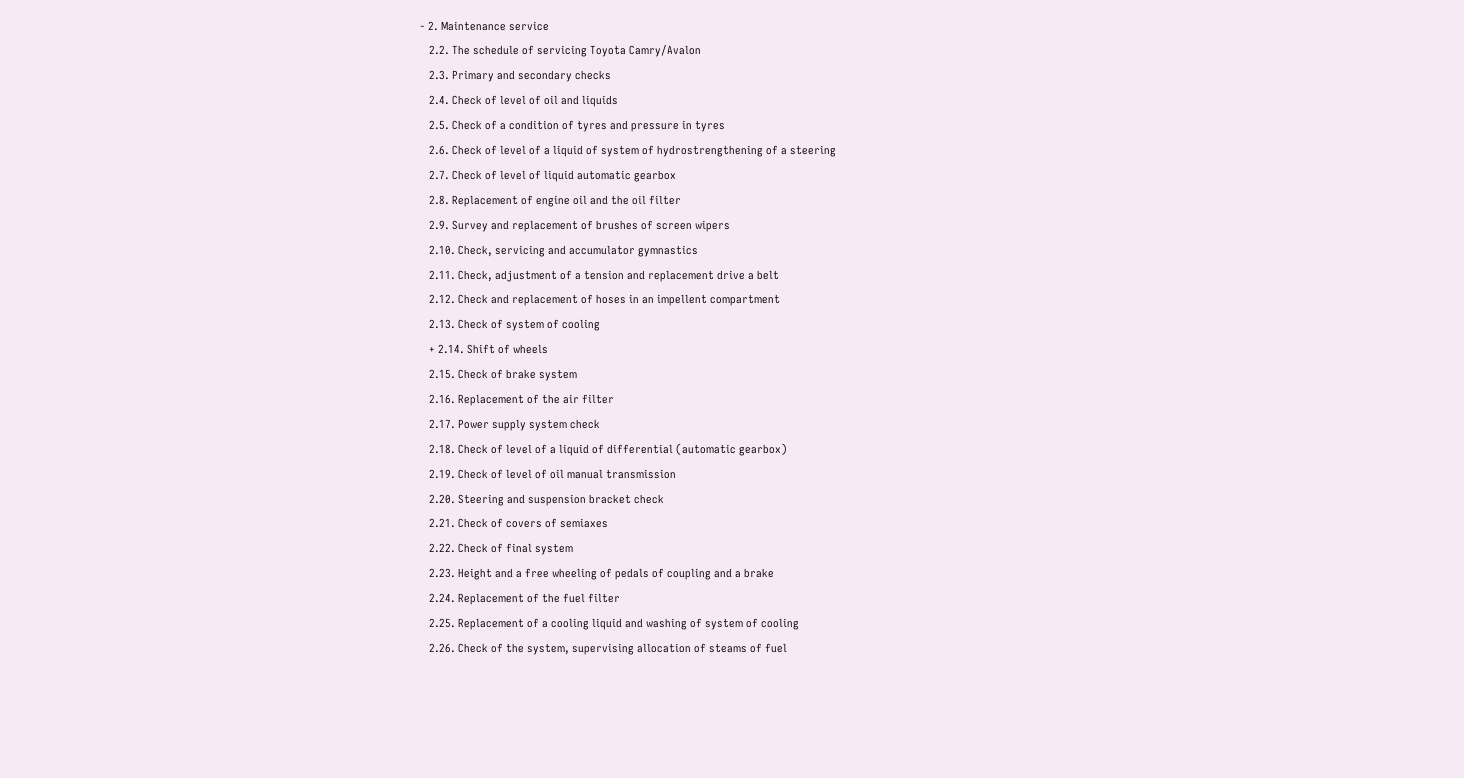- 2. Maintenance service
   2.2. The schedule of servicing Toyota Camry/Avalon
   2.3. Primary and secondary checks
   2.4. Check of level of oil and liquids
   2.5. Check of a condition of tyres and pressure in tyres
   2.6. Check of level of a liquid of system of hydrostrengthening of a steering
   2.7. Check of level of liquid automatic gearbox
   2.8. Replacement of engine oil and the oil filter
   2.9. Survey and replacement of brushes of screen wipers
   2.10. Check, servicing and accumulator gymnastics
   2.11. Check, adjustment of a tension and replacement drive a belt
   2.12. Check and replacement of hoses in an impellent compartment
   2.13. Check of system of cooling
   + 2.14. Shift of wheels
   2.15. Check of brake system
   2.16. Replacement of the air filter
   2.17. Power supply system check
   2.18. Check of level of a liquid of differential (automatic gearbox)
   2.19. Check of level of oil manual transmission
   2.20. Steering and suspension bracket check
   2.21. Check of covers of semiaxes
   2.22. Check of final system
   2.23. Height and a free wheeling of pedals of coupling and a brake
   2.24. Replacement of the fuel filter
   2.25. Replacement of a cooling liquid and washing of system of cooling
   2.26. Check of the system, supervising allocation of steams of fuel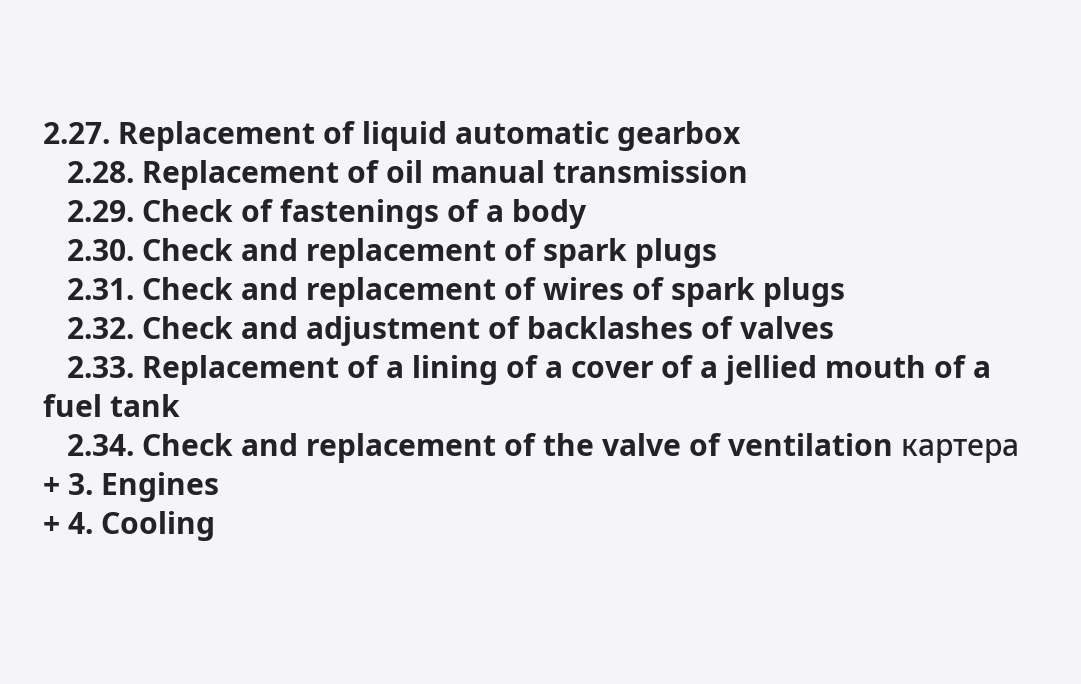2.27. Replacement of liquid automatic gearbox
   2.28. Replacement of oil manual transmission
   2.29. Check of fastenings of a body
   2.30. Check and replacement of spark plugs
   2.31. Check and replacement of wires of spark plugs
   2.32. Check and adjustment of backlashes of valves
   2.33. Replacement of a lining of a cover of a jellied mouth of a fuel tank
   2.34. Check and replacement of the valve of ventilation картера
+ 3. Engines
+ 4. Cooling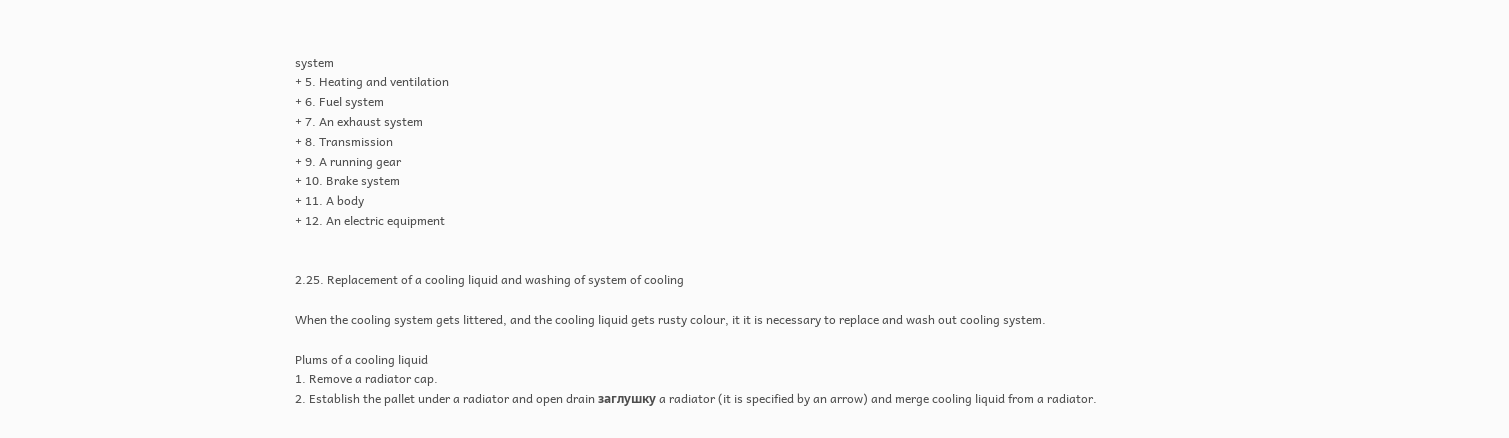system
+ 5. Heating and ventilation
+ 6. Fuel system
+ 7. An exhaust system
+ 8. Transmission
+ 9. A running gear
+ 10. Brake system
+ 11. A body
+ 12. An electric equipment


2.25. Replacement of a cooling liquid and washing of system of cooling

When the cooling system gets littered, and the cooling liquid gets rusty colour, it it is necessary to replace and wash out cooling system.

Plums of a cooling liquid
1. Remove a radiator cap.
2. Establish the pallet under a radiator and open drain заглушку a radiator (it is specified by an arrow) and merge cooling liquid from a radiator.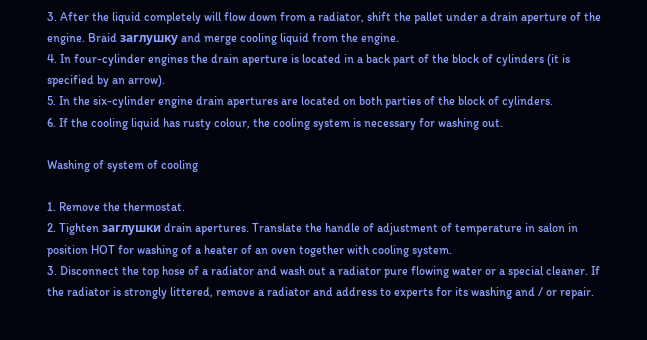3. After the liquid completely will flow down from a radiator, shift the pallet under a drain aperture of the engine. Braid заглушку and merge cooling liquid from the engine.
4. In four-cylinder engines the drain aperture is located in a back part of the block of cylinders (it is specified by an arrow).
5. In the six-cylinder engine drain apertures are located on both parties of the block of cylinders.
6. If the cooling liquid has rusty colour, the cooling system is necessary for washing out.

Washing of system of cooling

1. Remove the thermostat.
2. Tighten заглушки drain apertures. Translate the handle of adjustment of temperature in salon in position HOT for washing of a heater of an oven together with cooling system.
3. Disconnect the top hose of a radiator and wash out a radiator pure flowing water or a special cleaner. If the radiator is strongly littered, remove a radiator and address to experts for its washing and / or repair.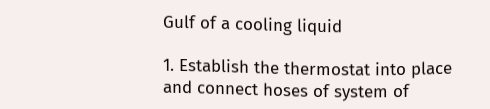Gulf of a cooling liquid

1. Establish the thermostat into place and connect hoses of system of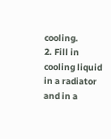cooling.
2. Fill in cooling liquid in a radiator and in a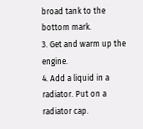broad tank to the bottom mark.
3. Get and warm up the engine.
4. Add a liquid in a radiator. Put on a radiator cap.